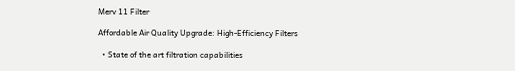Merv 11 Filter

Affordable Air Quality Upgrade: High-Efficiency Filters

  • State of the art filtration capabilities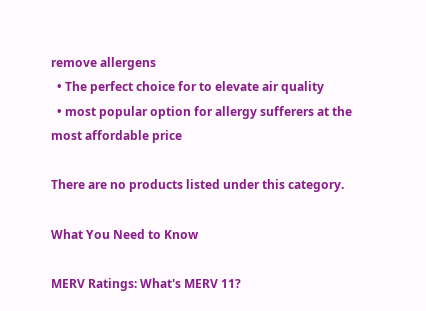remove allergens
  • The perfect choice for to elevate air quality
  • most popular option for allergy sufferers at the most affordable price

There are no products listed under this category.

What You Need to Know

MERV Ratings: What's MERV 11?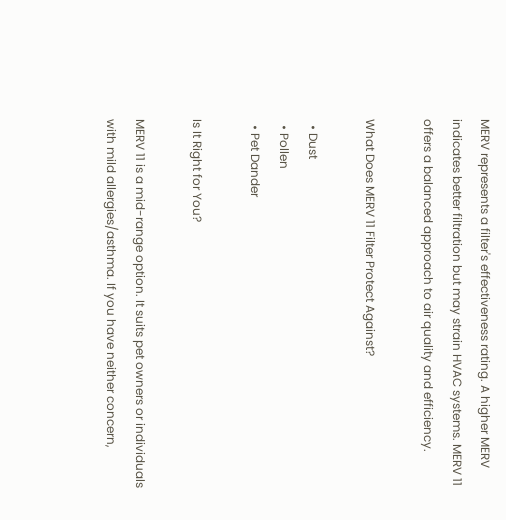MERV represents a filter's effectiveness rating. A higher MERV indicates better filtration but may strain HVAC systems. MERV 11 offers a balanced approach to air quality and efficiency.

What Does MERV 11 Filter Protect Against?

  • Dust
  • Pollen
  • Pet Dander

Is It Right for You?

MERV 11 is a mid-range option. It suits pet owners or individuals with mild allergies/asthma. If you have neither concern,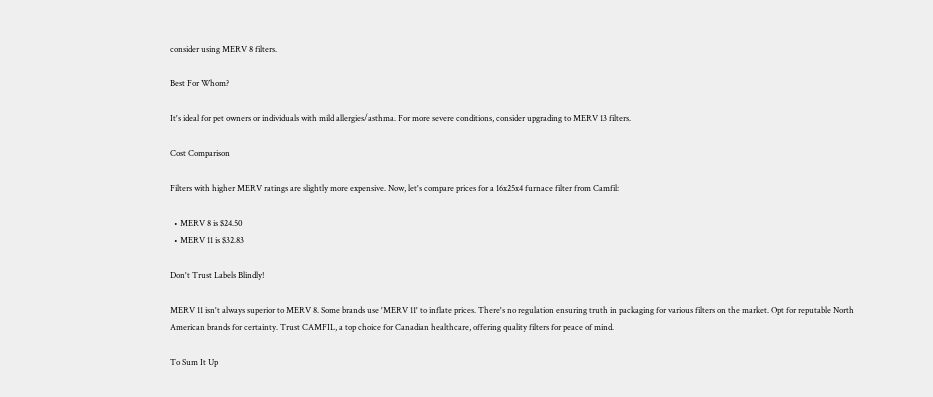consider using MERV 8 filters.

Best For Whom?

It's ideal for pet owners or individuals with mild allergies/asthma. For more severe conditions, consider upgrading to MERV 13 filters.

Cost Comparison

Filters with higher MERV ratings are slightly more expensive. Now, let's compare prices for a 16x25x4 furnace filter from Camfil:

  • MERV 8 is $24.50
  • MERV 11 is $32.83

Don't Trust Labels Blindly!

MERV 11 isn't always superior to MERV 8. Some brands use 'MERV 11' to inflate prices. There's no regulation ensuring truth in packaging for various filters on the market. Opt for reputable North American brands for certainty. Trust CAMFIL, a top choice for Canadian healthcare, offering quality filters for peace of mind.

To Sum It Up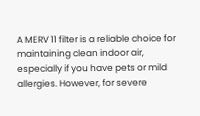A MERV 11 filter is a reliable choice for maintaining clean indoor air, especially if you have pets or mild allergies. However, for severe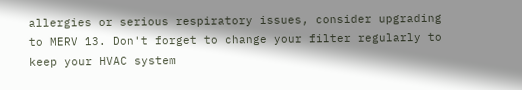allergies or serious respiratory issues, consider upgrading to MERV 13. Don't forget to change your filter regularly to keep your HVAC system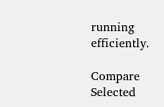running efficiently.

Compare Selected